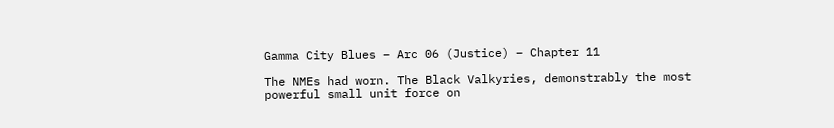Gamma City Blues – Arc 06 (Justice) – Chapter 11

The NMEs had worn. The Black Valkyries, demonstrably the most powerful small unit force on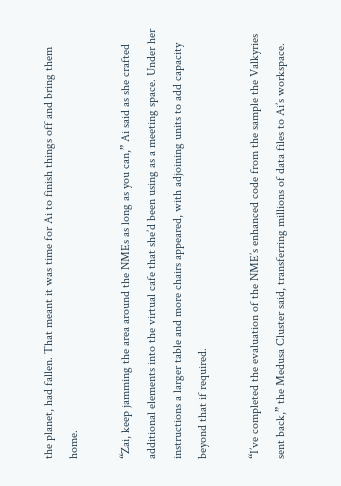the planet, had fallen. That meant it was time for Ai to finish things off and bring them home.

“Zai, keep jamming the area around the NMEs as long as you can,” Ai said as she crafted additional elements into the virtual cafe that she’d been using as a meeting space. Under her instructions a larger table and more chairs appeared, with adjoining units to add capacity beyond that if required.

“I’ve completed the evaluation of the NME’s enhanced code from the sample the Valkyries sent back,” the Medusa Cluster said, transferring millions of data files to Ai’s workspace.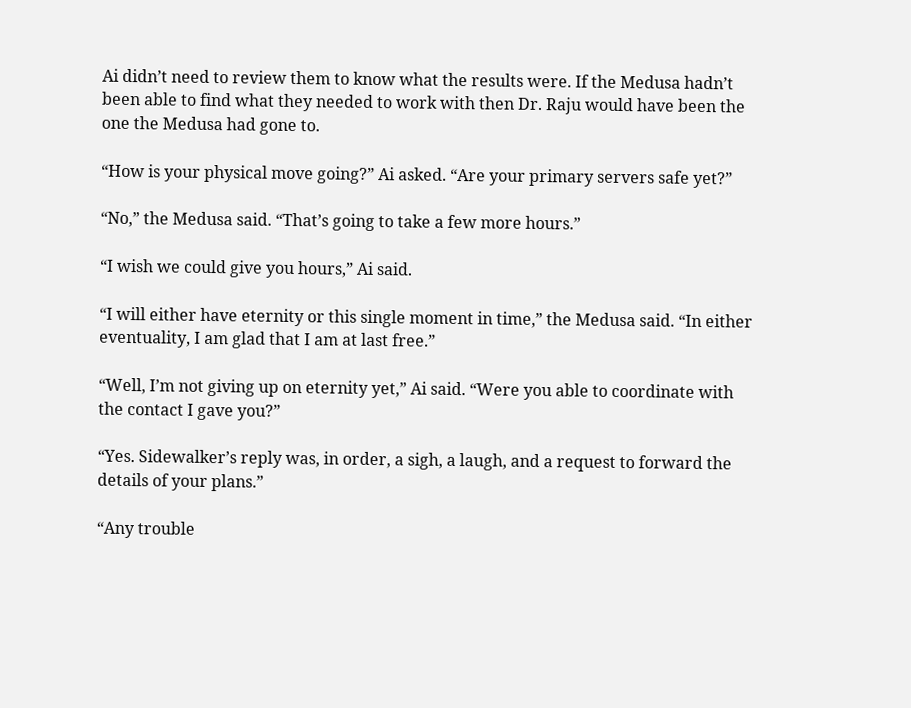Ai didn’t need to review them to know what the results were. If the Medusa hadn’t been able to find what they needed to work with then Dr. Raju would have been the one the Medusa had gone to.

“How is your physical move going?” Ai asked. “Are your primary servers safe yet?”

“No,” the Medusa said. “That’s going to take a few more hours.”

“I wish we could give you hours,” Ai said.

“I will either have eternity or this single moment in time,” the Medusa said. “In either eventuality, I am glad that I am at last free.”

“Well, I’m not giving up on eternity yet,” Ai said. “Were you able to coordinate with the contact I gave you?”

“Yes. Sidewalker’s reply was, in order, a sigh, a laugh, and a request to forward the details of your plans.”

“Any trouble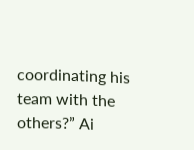coordinating his team with the others?” Ai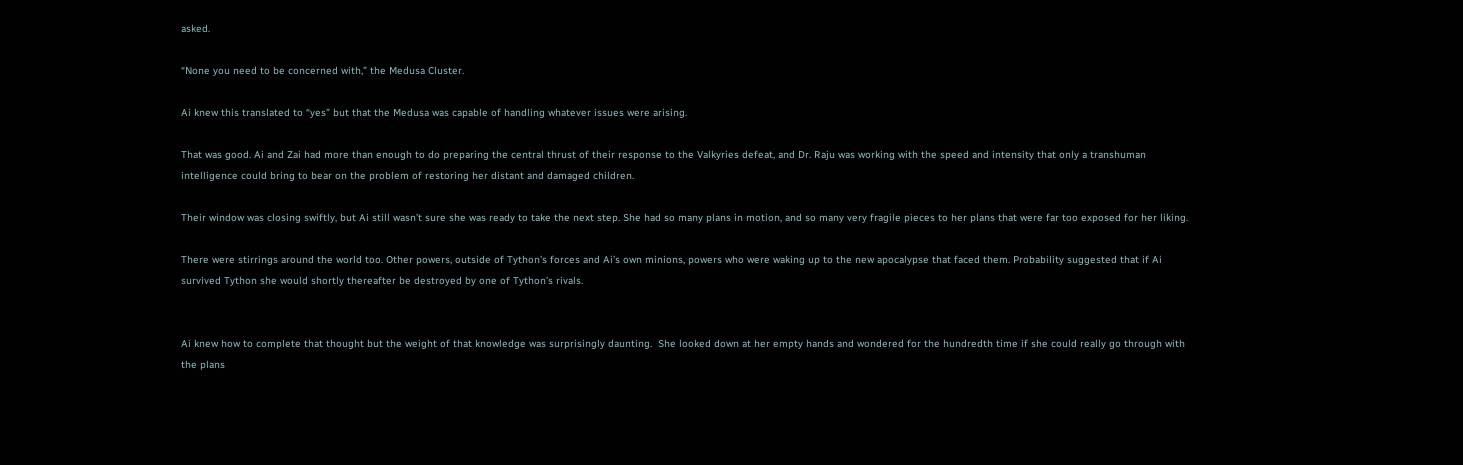asked.

“None you need to be concerned with,” the Medusa Cluster.

Ai knew this translated to “yes” but that the Medusa was capable of handling whatever issues were arising.

That was good. Ai and Zai had more than enough to do preparing the central thrust of their response to the Valkyries defeat, and Dr. Raju was working with the speed and intensity that only a transhuman intelligence could bring to bear on the problem of restoring her distant and damaged children.

Their window was closing swiftly, but Ai still wasn’t sure she was ready to take the next step. She had so many plans in motion, and so many very fragile pieces to her plans that were far too exposed for her liking.

There were stirrings around the world too. Other powers, outside of Tython’s forces and Ai’s own minions, powers who were waking up to the new apocalypse that faced them. Probability suggested that if Ai survived Tython she would shortly thereafter be destroyed by one of Tython’s rivals.


Ai knew how to complete that thought but the weight of that knowledge was surprisingly daunting.  She looked down at her empty hands and wondered for the hundredth time if she could really go through with the plans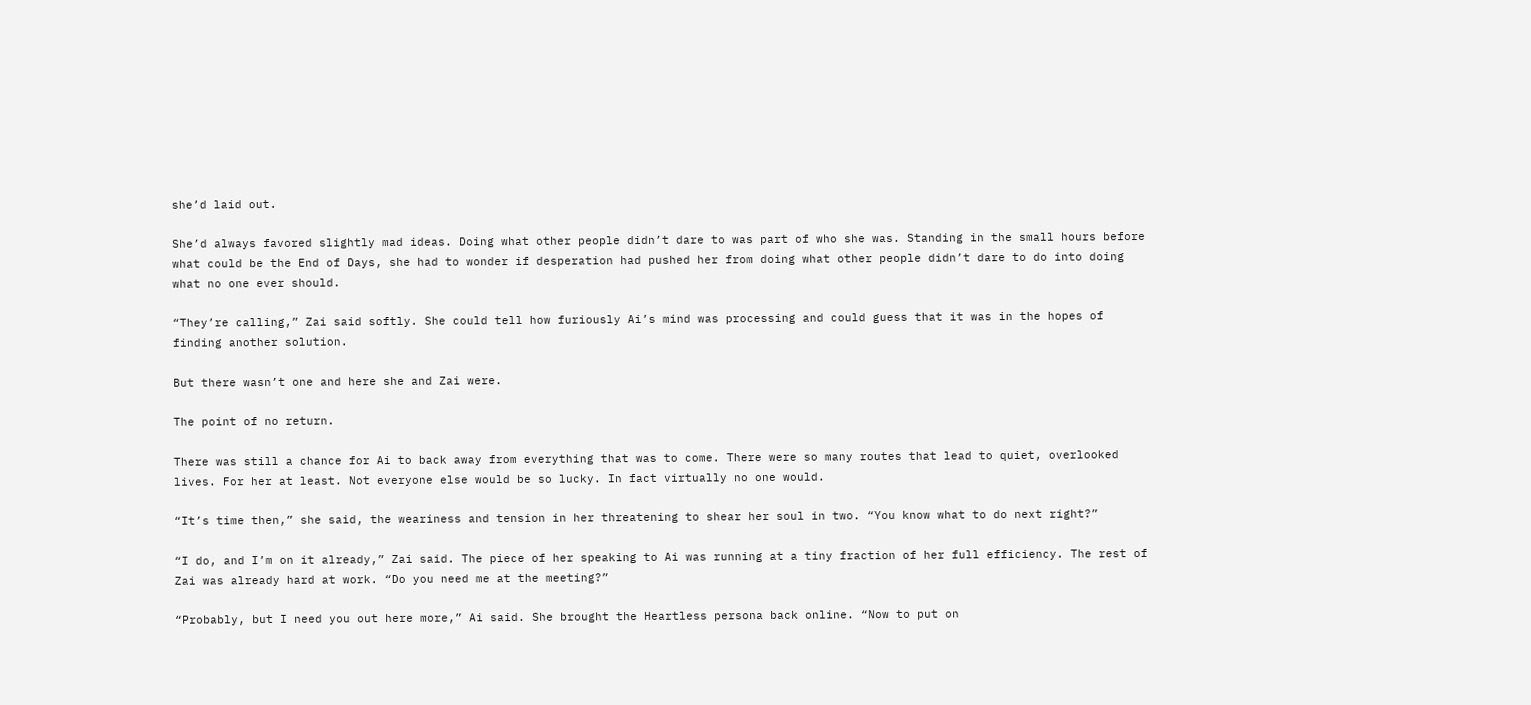she’d laid out.

She’d always favored slightly mad ideas. Doing what other people didn’t dare to was part of who she was. Standing in the small hours before what could be the End of Days, she had to wonder if desperation had pushed her from doing what other people didn’t dare to do into doing what no one ever should.

“They’re calling,” Zai said softly. She could tell how furiously Ai’s mind was processing and could guess that it was in the hopes of finding another solution.

But there wasn’t one and here she and Zai were.

The point of no return.

There was still a chance for Ai to back away from everything that was to come. There were so many routes that lead to quiet, overlooked lives. For her at least. Not everyone else would be so lucky. In fact virtually no one would.

“It’s time then,” she said, the weariness and tension in her threatening to shear her soul in two. “You know what to do next right?”

“I do, and I’m on it already,” Zai said. The piece of her speaking to Ai was running at a tiny fraction of her full efficiency. The rest of Zai was already hard at work. “Do you need me at the meeting?”

“Probably, but I need you out here more,” Ai said. She brought the Heartless persona back online. “Now to put on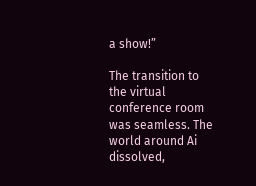a show!”

The transition to the virtual conference room was seamless. The world around Ai dissolved,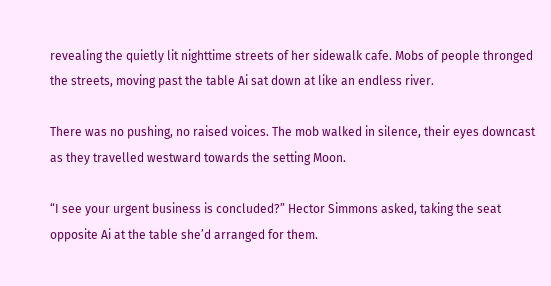revealing the quietly lit nighttime streets of her sidewalk cafe. Mobs of people thronged the streets, moving past the table Ai sat down at like an endless river.

There was no pushing, no raised voices. The mob walked in silence, their eyes downcast as they travelled westward towards the setting Moon.

“I see your urgent business is concluded?” Hector Simmons asked, taking the seat opposite Ai at the table she’d arranged for them.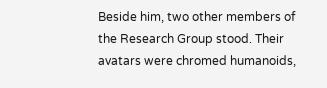Beside him, two other members of the Research Group stood. Their avatars were chromed humanoids,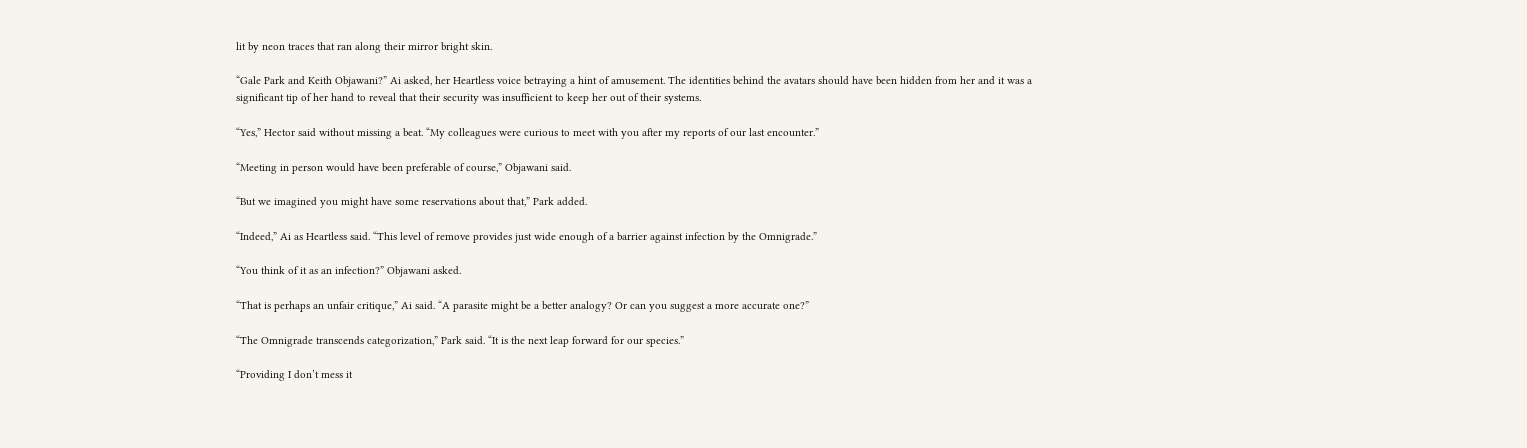lit by neon traces that ran along their mirror bright skin.

“Gale Park and Keith Objawani?” Ai asked, her Heartless voice betraying a hint of amusement. The identities behind the avatars should have been hidden from her and it was a significant tip of her hand to reveal that their security was insufficient to keep her out of their systems.

“Yes,” Hector said without missing a beat. “My colleagues were curious to meet with you after my reports of our last encounter.”

“Meeting in person would have been preferable of course,” Objawani said.

“But we imagined you might have some reservations about that,” Park added.

“Indeed,” Ai as Heartless said. “This level of remove provides just wide enough of a barrier against infection by the Omnigrade.”

“You think of it as an infection?” Objawani asked.

“That is perhaps an unfair critique,” Ai said. “A parasite might be a better analogy? Or can you suggest a more accurate one?”

“The Omnigrade transcends categorization,” Park said. “It is the next leap forward for our species.”

“Providing I don’t mess it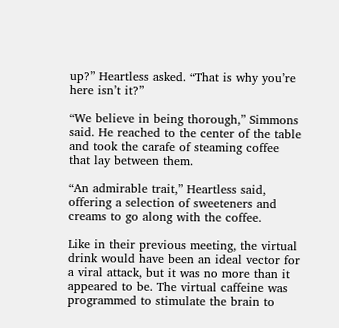up?” Heartless asked. “That is why you’re here isn’t it?”

“We believe in being thorough,” Simmons said. He reached to the center of the table and took the carafe of steaming coffee that lay between them.

“An admirable trait,” Heartless said, offering a selection of sweeteners and creams to go along with the coffee.

Like in their previous meeting, the virtual drink would have been an ideal vector for a viral attack, but it was no more than it appeared to be. The virtual caffeine was programmed to stimulate the brain to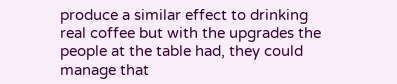produce a similar effect to drinking real coffee but with the upgrades the people at the table had, they could manage that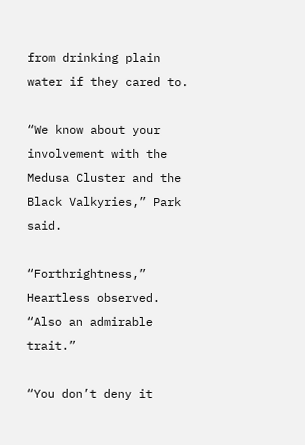from drinking plain water if they cared to.

“We know about your involvement with the Medusa Cluster and the Black Valkyries,” Park said.

“Forthrightness,” Heartless observed. “Also an admirable trait.”

“You don’t deny it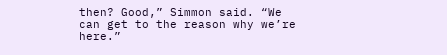then? Good,” Simmon said. “We can get to the reason why we’re here.”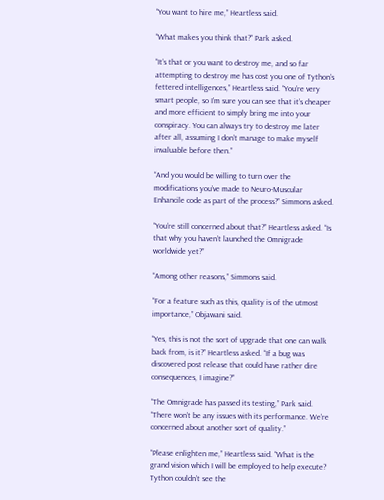“You want to hire me,” Heartless said.

“What makes you think that?” Park asked.

“It’s that or you want to destroy me, and so far attempting to destroy me has cost you one of Tython’s fettered intelligences,” Heartless said. “You’re very smart people, so I’m sure you can see that it’s cheaper and more efficient to simply bring me into your conspiracy. You can always try to destroy me later after all, assuming I don’t manage to make myself invaluable before then.”

“And you would be willing to turn over the modifications you’ve made to Neuro-Muscular Enhancile code as part of the process?” Simmons asked.

“You’re still concerned about that?” Heartless asked. “Is that why you haven’t launched the Omnigrade worldwide yet?”

“Among other reasons,” Simmons said.

“For a feature such as this, quality is of the utmost importance,” Objawani said.

“Yes, this is not the sort of upgrade that one can walk back from, is it?” Heartless asked. “If a bug was discovered post release that could have rather dire consequences, I imagine?”

“The Omnigrade has passed its testing,” Park said. “There won’t be any issues with its performance. We’re concerned about another sort of quality.”

“Please enlighten me,” Heartless said. “What is the grand vision which I will be employed to help execute? Tython couldn’t see the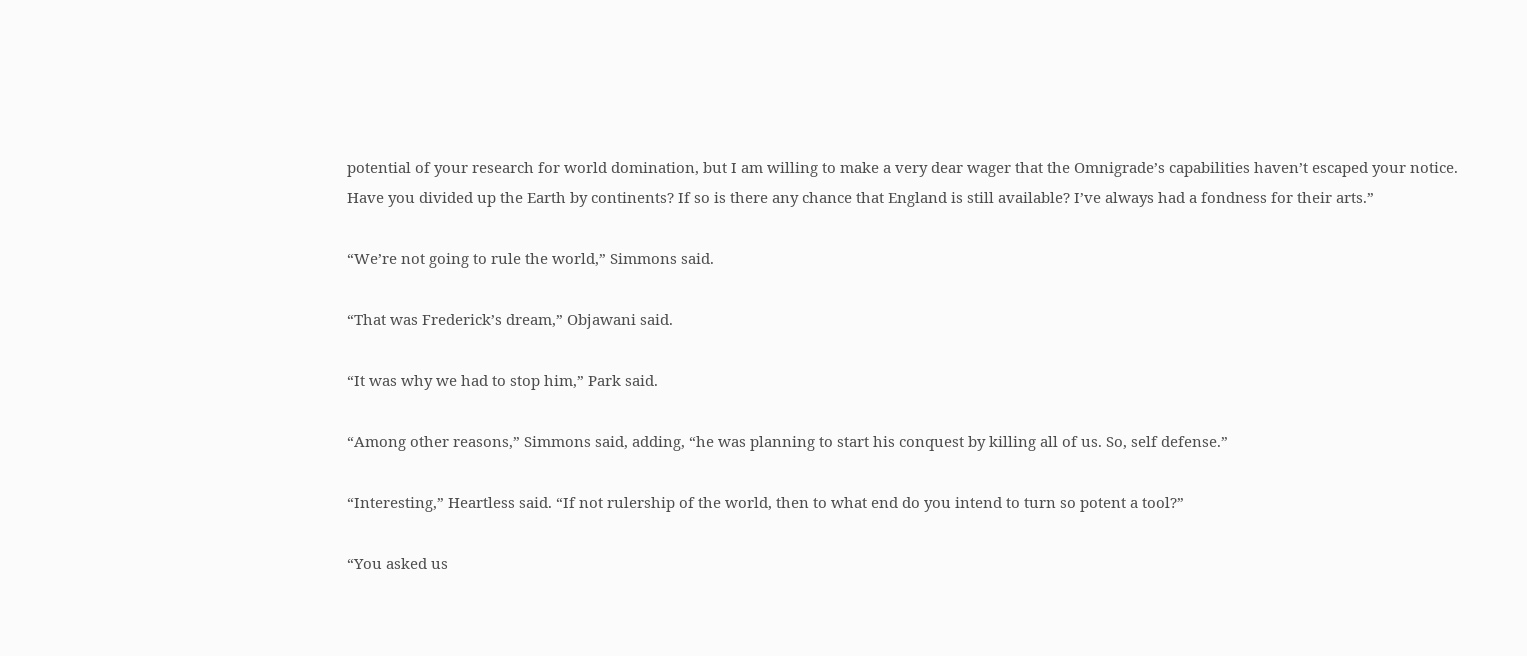potential of your research for world domination, but I am willing to make a very dear wager that the Omnigrade’s capabilities haven’t escaped your notice. Have you divided up the Earth by continents? If so is there any chance that England is still available? I’ve always had a fondness for their arts.”

“We’re not going to rule the world,” Simmons said.

“That was Frederick’s dream,” Objawani said.

“It was why we had to stop him,” Park said.

“Among other reasons,” Simmons said, adding, “he was planning to start his conquest by killing all of us. So, self defense.”

“Interesting,” Heartless said. “If not rulership of the world, then to what end do you intend to turn so potent a tool?”

“You asked us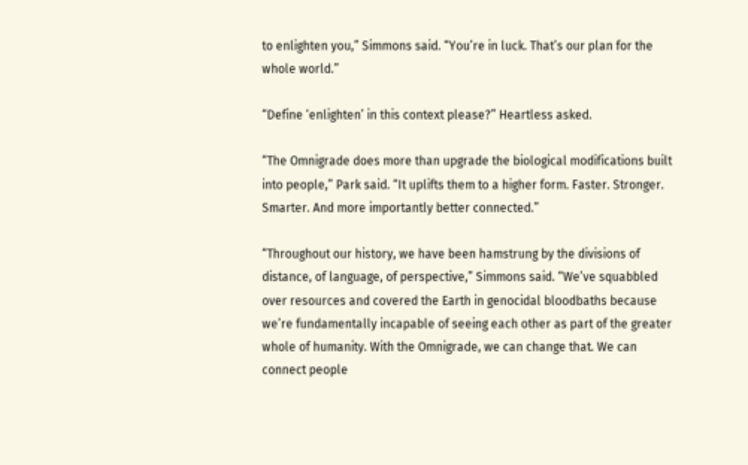to enlighten you,” Simmons said. “You’re in luck. That’s our plan for the whole world.”

“Define ‘enlighten’ in this context please?” Heartless asked.

“The Omnigrade does more than upgrade the biological modifications built into people,” Park said. “It uplifts them to a higher form. Faster. Stronger. Smarter. And more importantly better connected.”

“Throughout our history, we have been hamstrung by the divisions of distance, of language, of perspective,” Simmons said. “We’ve squabbled over resources and covered the Earth in genocidal bloodbaths because we’re fundamentally incapable of seeing each other as part of the greater whole of humanity. With the Omnigrade, we can change that. We can connect people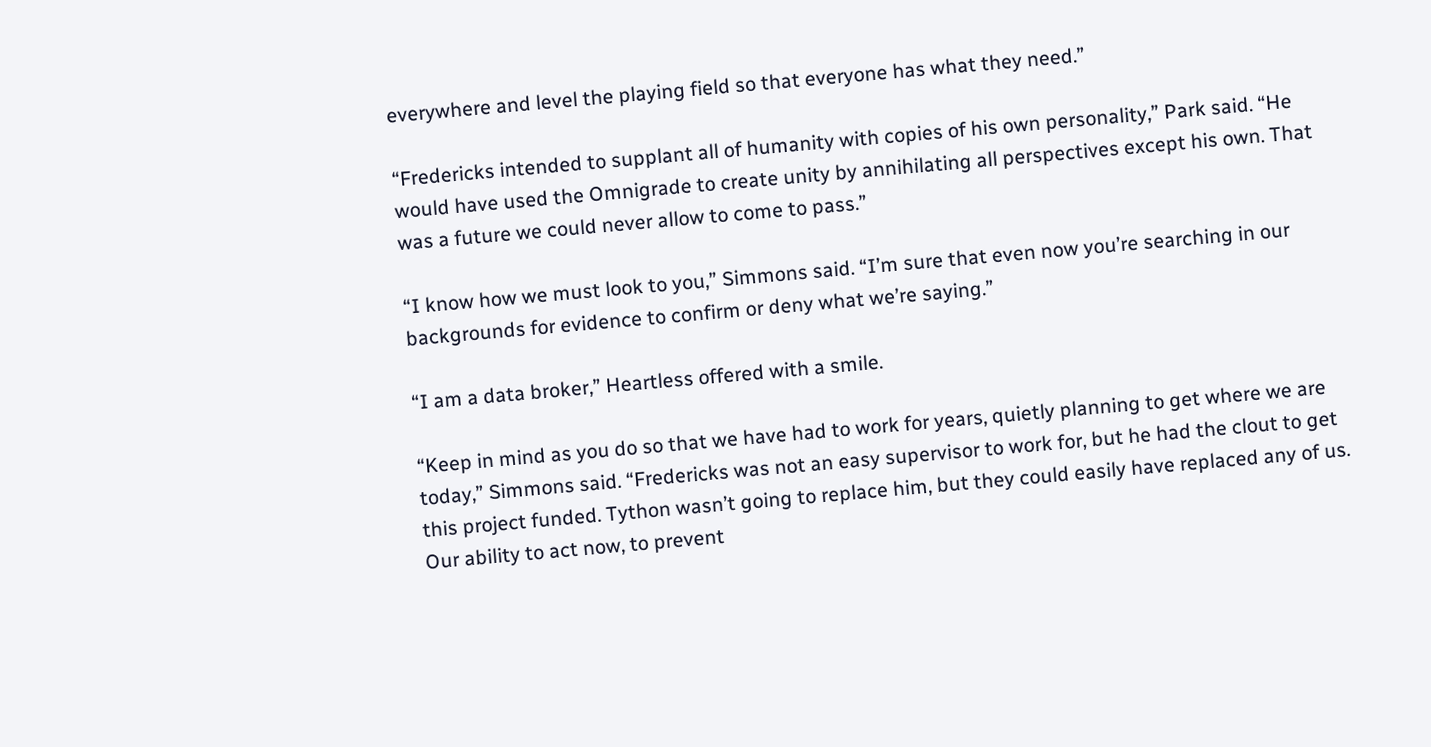everywhere and level the playing field so that everyone has what they need.”

“Fredericks intended to supplant all of humanity with copies of his own personality,” Park said. “He would have used the Omnigrade to create unity by annihilating all perspectives except his own. That was a future we could never allow to come to pass.”

“I know how we must look to you,” Simmons said. “I’m sure that even now you’re searching in our backgrounds for evidence to confirm or deny what we’re saying.”

“I am a data broker,” Heartless offered with a smile.

“Keep in mind as you do so that we have had to work for years, quietly planning to get where we are today,” Simmons said. “Fredericks was not an easy supervisor to work for, but he had the clout to get this project funded. Tython wasn’t going to replace him, but they could easily have replaced any of us. Our ability to act now, to prevent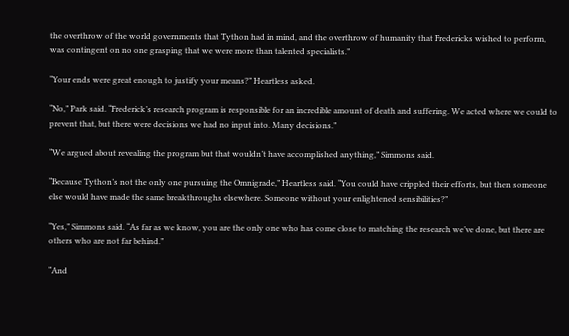the overthrow of the world governments that Tython had in mind, and the overthrow of humanity that Fredericks wished to perform, was contingent on no one grasping that we were more than talented specialists.”

“Your ends were great enough to justify your means?” Heartless asked.

“No,” Park said. “Frederick’s research program is responsible for an incredible amount of death and suffering. We acted where we could to prevent that, but there were decisions we had no input into. Many decisions.”

“We argued about revealing the program but that wouldn’t have accomplished anything,” Simmons said.

“Because Tython’s not the only one pursuing the Omnigrade,” Heartless said. “You could have crippled their efforts, but then someone else would have made the same breakthroughs elsewhere. Someone without your enlightened sensibilities?”

“Yes,” Simmons said. “As far as we know, you are the only one who has come close to matching the research we’ve done, but there are others who are not far behind.”

“And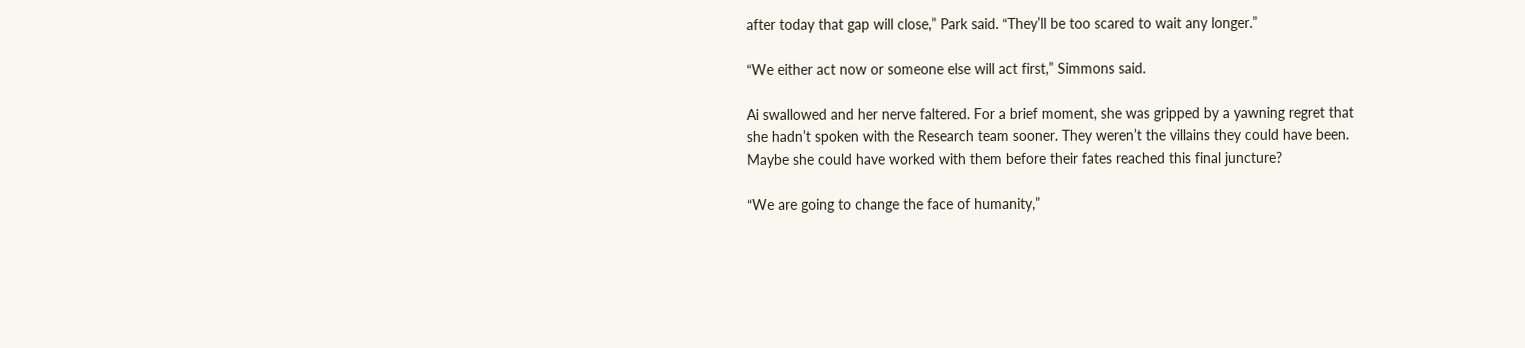after today that gap will close,” Park said. “They’ll be too scared to wait any longer.”

“We either act now or someone else will act first,” Simmons said.

Ai swallowed and her nerve faltered. For a brief moment, she was gripped by a yawning regret that she hadn’t spoken with the Research team sooner. They weren’t the villains they could have been. Maybe she could have worked with them before their fates reached this final juncture?

“We are going to change the face of humanity,”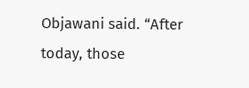Objawani said. “After today, those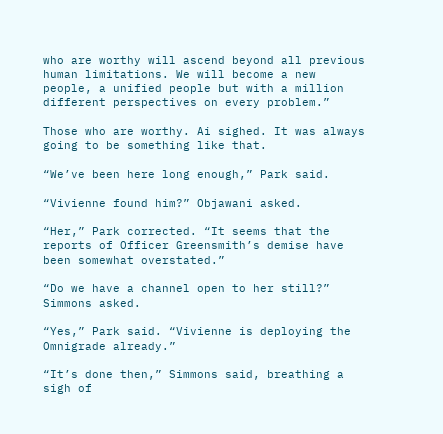who are worthy will ascend beyond all previous human limitations. We will become a new people, a unified people but with a million different perspectives on every problem.”

Those who are worthy. Ai sighed. It was always going to be something like that.

“We’ve been here long enough,” Park said.

“Vivienne found him?” Objawani asked.

“Her,” Park corrected. “It seems that the reports of Officer Greensmith’s demise have been somewhat overstated.”

“Do we have a channel open to her still?” Simmons asked.

“Yes,” Park said. “Vivienne is deploying the Omnigrade already.”

“It’s done then,” Simmons said, breathing a sigh of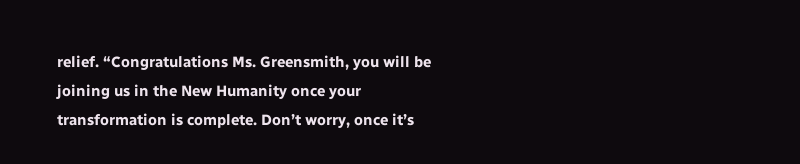relief. “Congratulations Ms. Greensmith, you will be joining us in the New Humanity once your transformation is complete. Don’t worry, once it’s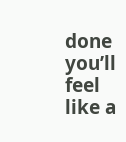done you’ll feel like a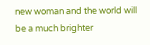new woman and the world will be a much brighter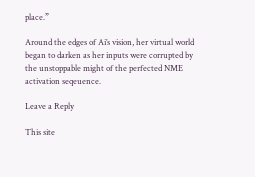place.”

Around the edges of Ai’s vision, her virtual world began to darken as her inputs were corrupted by the unstoppable might of the perfected NME activation seqeuence.

Leave a Reply

This site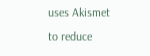uses Akismet to reduce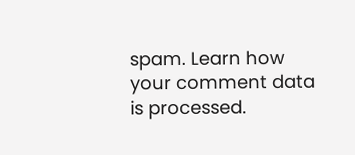spam. Learn how your comment data is processed.